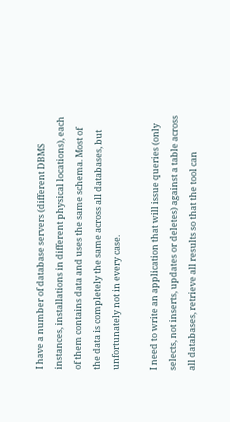I have a number of database servers (different DBMS instances, installations in different physical locations), each of them contains data and uses the same schema. Most of the data is completely the same across all databases, but unfortunately not in every case.

I need to write an application that will issue queries (only selects, not inserts, updates or deletes) against a table across all databases, retrieve all results so that the tool can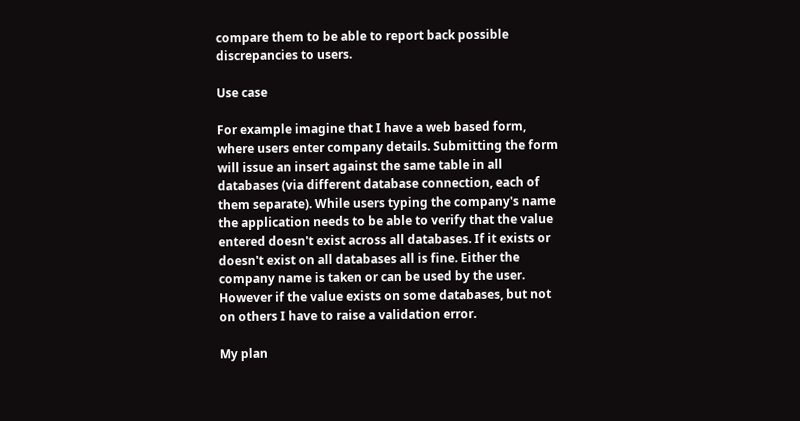compare them to be able to report back possible discrepancies to users.

Use case

For example imagine that I have a web based form, where users enter company details. Submitting the form will issue an insert against the same table in all databases (via different database connection, each of them separate). While users typing the company's name the application needs to be able to verify that the value entered doesn't exist across all databases. If it exists or doesn't exist on all databases all is fine. Either the company name is taken or can be used by the user. However if the value exists on some databases, but not on others I have to raise a validation error.

My plan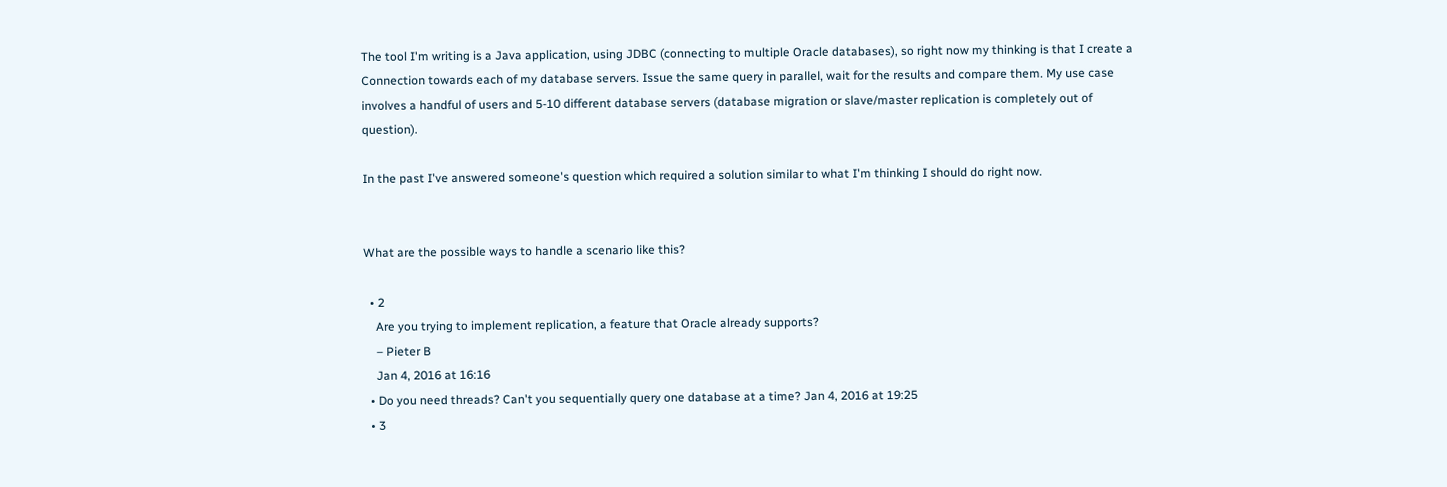The tool I'm writing is a Java application, using JDBC (connecting to multiple Oracle databases), so right now my thinking is that I create a Connection towards each of my database servers. Issue the same query in parallel, wait for the results and compare them. My use case involves a handful of users and 5-10 different database servers (database migration or slave/master replication is completely out of question).

In the past I've answered someone's question which required a solution similar to what I'm thinking I should do right now.


What are the possible ways to handle a scenario like this?

  • 2
    Are you trying to implement replication, a feature that Oracle already supports?
    – Pieter B
    Jan 4, 2016 at 16:16
  • Do you need threads? Can't you sequentially query one database at a time? Jan 4, 2016 at 19:25
  • 3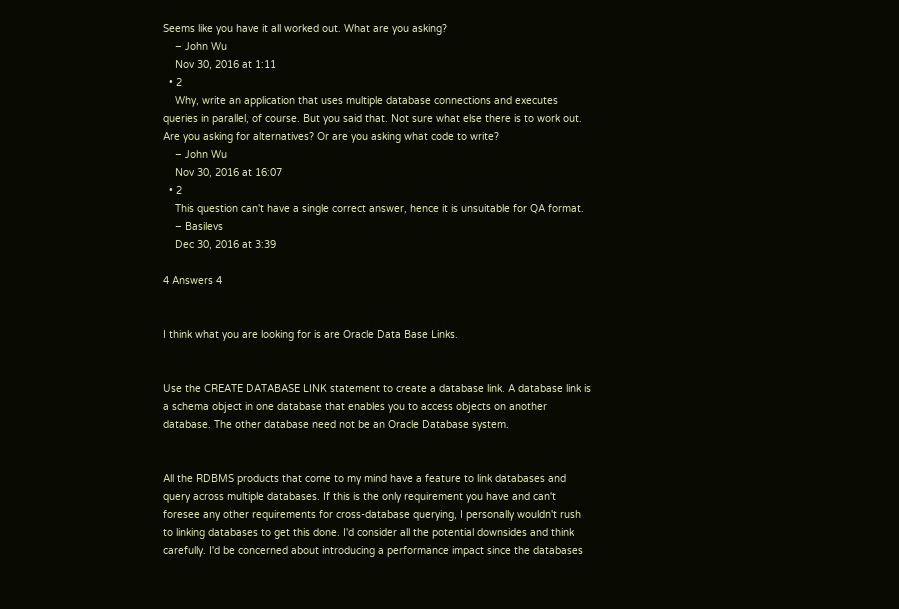Seems like you have it all worked out. What are you asking?
    – John Wu
    Nov 30, 2016 at 1:11
  • 2
    Why, write an application that uses multiple database connections and executes queries in parallel, of course. But you said that. Not sure what else there is to work out. Are you asking for alternatives? Or are you asking what code to write?
    – John Wu
    Nov 30, 2016 at 16:07
  • 2
    This question can't have a single correct answer, hence it is unsuitable for QA format.
    – Basilevs
    Dec 30, 2016 at 3:39

4 Answers 4


I think what you are looking for is are Oracle Data Base Links.


Use the CREATE DATABASE LINK statement to create a database link. A database link is a schema object in one database that enables you to access objects on another database. The other database need not be an Oracle Database system.


All the RDBMS products that come to my mind have a feature to link databases and query across multiple databases. If this is the only requirement you have and can't foresee any other requirements for cross-database querying, I personally wouldn't rush to linking databases to get this done. I'd consider all the potential downsides and think carefully. I'd be concerned about introducing a performance impact since the databases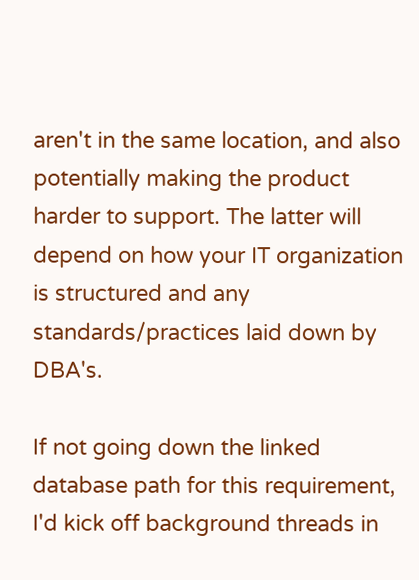aren't in the same location, and also potentially making the product harder to support. The latter will depend on how your IT organization is structured and any standards/practices laid down by DBA's.

If not going down the linked database path for this requirement, I'd kick off background threads in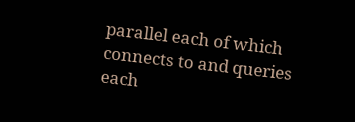parallel each of which connects to and queries each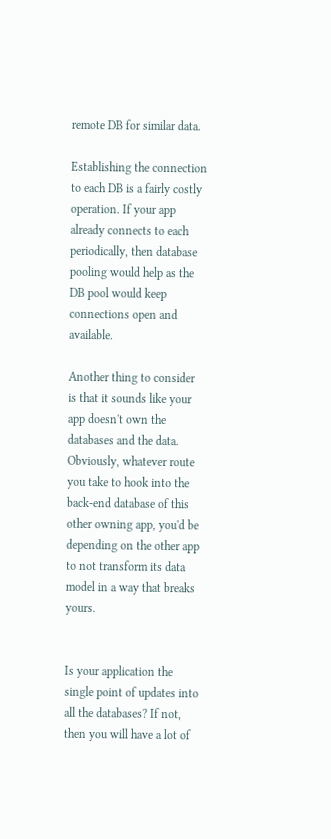remote DB for similar data.

Establishing the connection to each DB is a fairly costly operation. If your app already connects to each periodically, then database pooling would help as the DB pool would keep connections open and available.

Another thing to consider is that it sounds like your app doesn't own the databases and the data. Obviously, whatever route you take to hook into the back-end database of this other owning app, you'd be depending on the other app to not transform its data model in a way that breaks yours.


Is your application the single point of updates into all the databases? If not, then you will have a lot of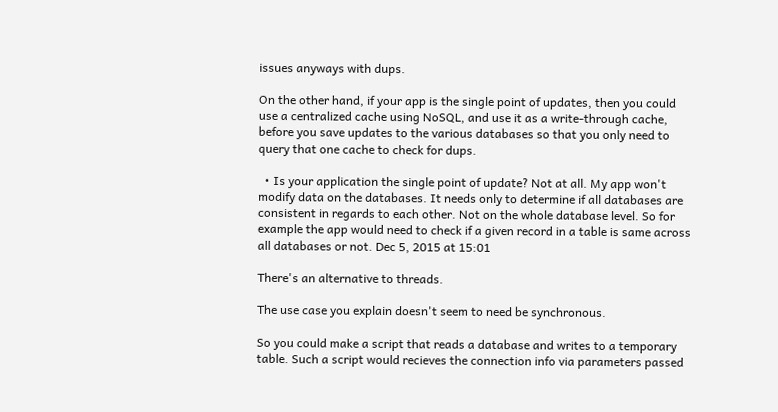issues anyways with dups.

On the other hand, if your app is the single point of updates, then you could use a centralized cache using NoSQL, and use it as a write-through cache, before you save updates to the various databases so that you only need to query that one cache to check for dups.

  • Is your application the single point of update? Not at all. My app won't modify data on the databases. It needs only to determine if all databases are consistent in regards to each other. Not on the whole database level. So for example the app would need to check if a given record in a table is same across all databases or not. Dec 5, 2015 at 15:01

There's an alternative to threads.

The use case you explain doesn't seem to need be synchronous.

So you could make a script that reads a database and writes to a temporary table. Such a script would recieves the connection info via parameters passed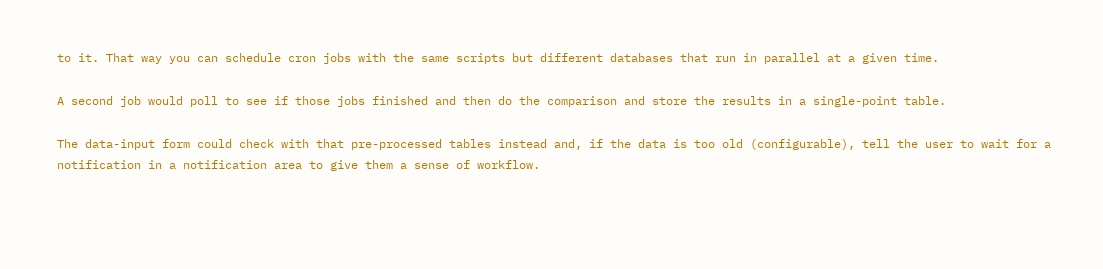to it. That way you can schedule cron jobs with the same scripts but different databases that run in parallel at a given time.

A second job would poll to see if those jobs finished and then do the comparison and store the results in a single-point table.

The data-input form could check with that pre-processed tables instead and, if the data is too old (configurable), tell the user to wait for a notification in a notification area to give them a sense of workflow.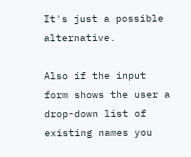It's just a possible alternative.

Also if the input form shows the user a drop-down list of existing names you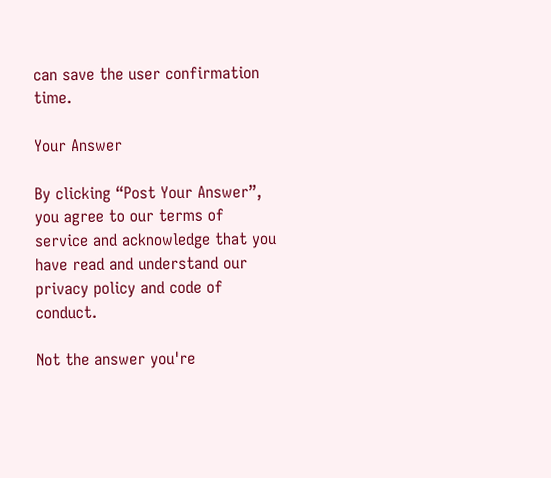can save the user confirmation time.

Your Answer

By clicking “Post Your Answer”, you agree to our terms of service and acknowledge that you have read and understand our privacy policy and code of conduct.

Not the answer you're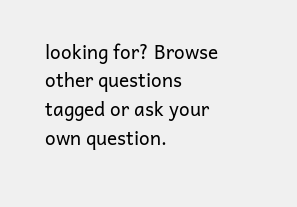looking for? Browse other questions tagged or ask your own question.